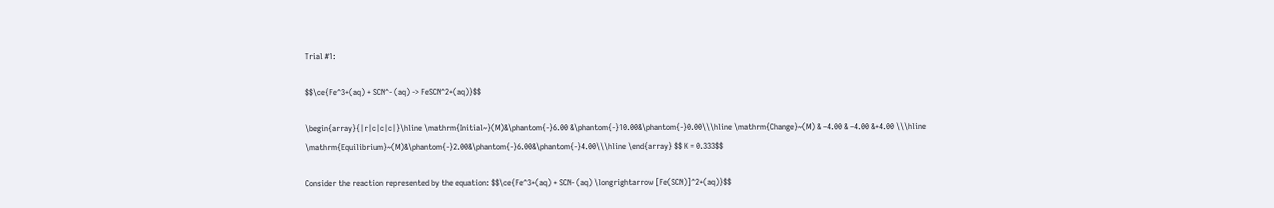Trial #1:

$$\ce{Fe^3+(aq) + SCN^- (aq) -> FeSCN^2+(aq)}$$

\begin{array}{|r|c|c|c|}\hline \mathrm{Initial~}(M)&\phantom{-}6.00 &\phantom{-}10.00&\phantom{-}0.00\\\hline \mathrm{Change}~(M) & –4.00 & –4.00 &+4.00 \\\hline \mathrm{Equilibrium}~(M)&\phantom{-}2.00&\phantom{-}6.00&\phantom{-}4.00\\\hline \end{array} $$ K = 0.333$$

Consider the reaction represented by the equation: $$\ce{Fe^3+(aq) + SCN- (aq) \longrightarrow [Fe(SCN)]^2+(aq)}$$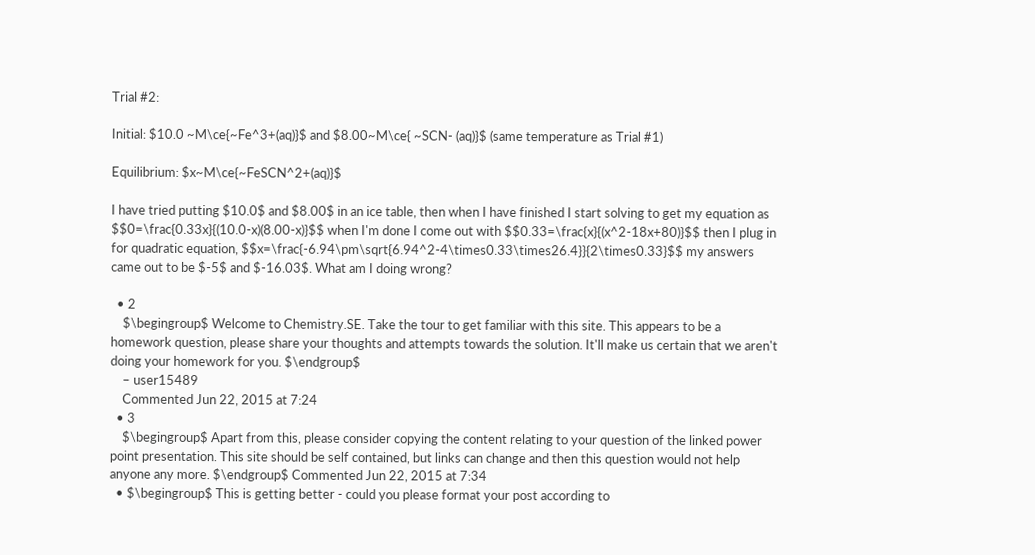Trial #2:

Initial: $10.0 ~M\ce{~Fe^3+(aq)}$ and $8.00~M\ce{ ~SCN- (aq)}$ (same temperature as Trial #1)

Equilibrium: $x~M\ce{~FeSCN^2+(aq)}$

I have tried putting $10.0$ and $8.00$ in an ice table, then when I have finished I start solving to get my equation as $$0=\frac{0.33x}{(10.0-x)(8.00-x)}$$ when I'm done I come out with $$0.33=\frac{x}{(x^2-18x+80)}$$ then I plug in for quadratic equation, $$x=\frac{-6.94\pm\sqrt{6.94^2-4\times0.33\times26.4}}{2\times0.33}$$ my answers came out to be $-5$ and $-16.03$. What am I doing wrong?

  • 2
    $\begingroup$ Welcome to Chemistry.SE. Take the tour to get familiar with this site. This appears to be a homework question, please share your thoughts and attempts towards the solution. It'll make us certain that we aren't doing your homework for you. $\endgroup$
    – user15489
    Commented Jun 22, 2015 at 7:24
  • 3
    $\begingroup$ Apart from this, please consider copying the content relating to your question of the linked power point presentation. This site should be self contained, but links can change and then this question would not help anyone any more. $\endgroup$ Commented Jun 22, 2015 at 7:34
  • $\begingroup$ This is getting better - could you please format your post according to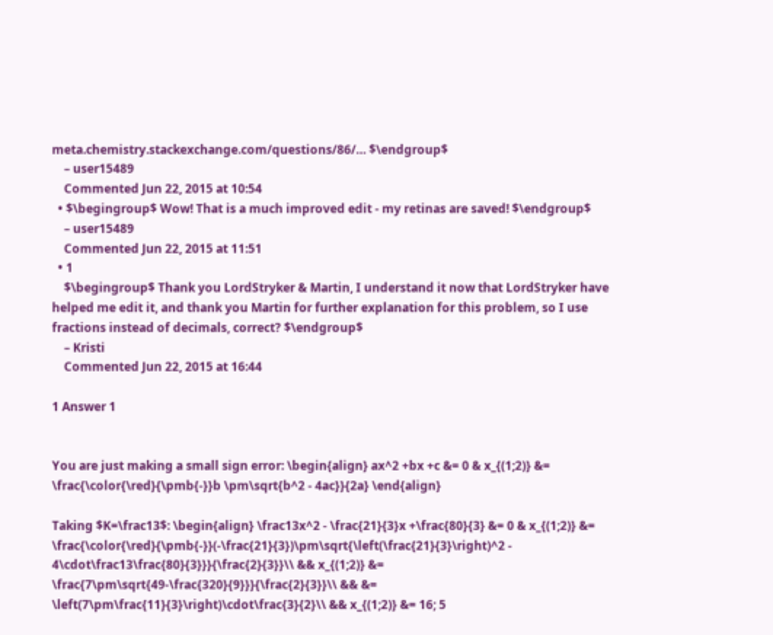meta.chemistry.stackexchange.com/questions/86/… $\endgroup$
    – user15489
    Commented Jun 22, 2015 at 10:54
  • $\begingroup$ Wow! That is a much improved edit - my retinas are saved! $\endgroup$
    – user15489
    Commented Jun 22, 2015 at 11:51
  • 1
    $\begingroup$ Thank you LordStryker & Martin, I understand it now that LordStryker have helped me edit it, and thank you Martin for further explanation for this problem, so I use fractions instead of decimals, correct? $\endgroup$
    – Kristi
    Commented Jun 22, 2015 at 16:44

1 Answer 1


You are just making a small sign error: \begin{align} ax^2 +bx +c &= 0 & x_{(1;2)} &= \frac{\color{\red}{\pmb{-}}b \pm\sqrt{b^2 - 4ac}}{2a} \end{align}

Taking $K=\frac13$: \begin{align} \frac13x^2 - \frac{21}{3}x +\frac{80}{3} &= 0 & x_{(1;2)} &= \frac{\color{\red}{\pmb{-}}(-\frac{21}{3})\pm\sqrt{\left(\frac{21}{3}\right)^2 - 4\cdot\frac13\frac{80}{3}}}{\frac{2}{3}}\\ && x_{(1;2)} &= \frac{7\pm\sqrt{49-\frac{320}{9}}}{\frac{2}{3}}\\ && &= \left(7\pm\frac{11}{3}\right)\cdot\frac{3}{2}\\ && x_{(1;2)} &= 16; 5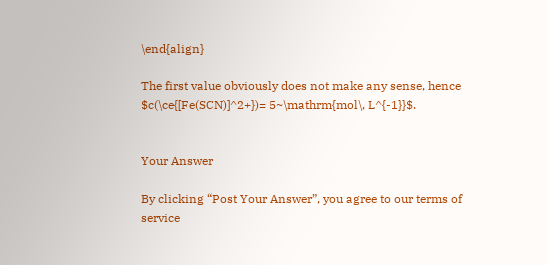\end{align}

The first value obviously does not make any sense, hence $c(\ce{[Fe(SCN)]^2+})= 5~\mathrm{mol\, L^{-1}}$.


Your Answer

By clicking “Post Your Answer”, you agree to our terms of service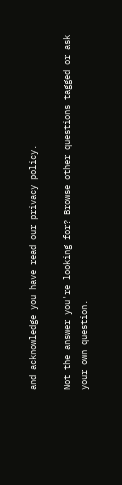and acknowledge you have read our privacy policy.

Not the answer you're looking for? Browse other questions tagged or ask your own question.